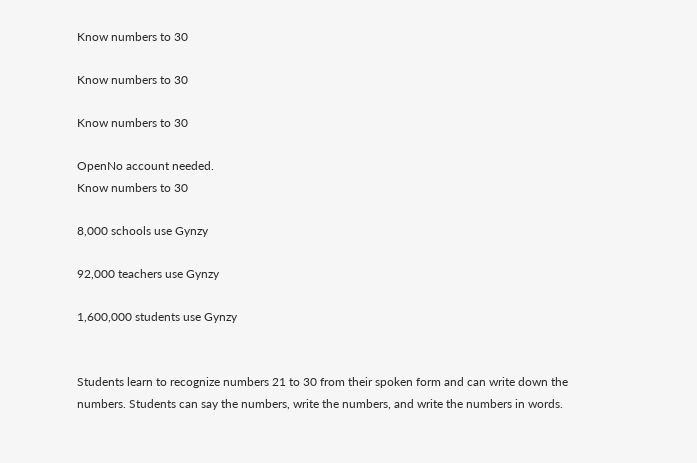Know numbers to 30

Know numbers to 30

Know numbers to 30

OpenNo account needed.
Know numbers to 30

8,000 schools use Gynzy

92,000 teachers use Gynzy

1,600,000 students use Gynzy


Students learn to recognize numbers 21 to 30 from their spoken form and can write down the numbers. Students can say the numbers, write the numbers, and write the numbers in words.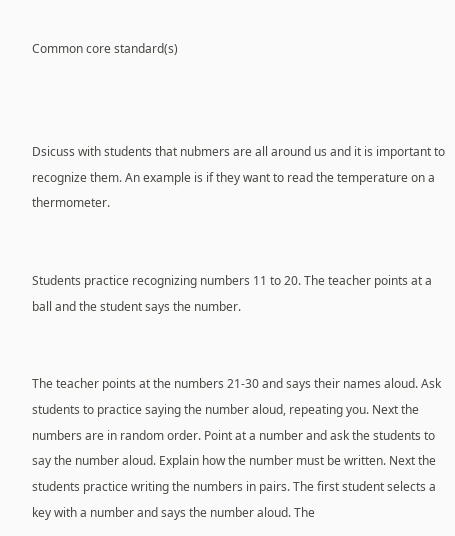Common core standard(s)



Dsicuss with students that nubmers are all around us and it is important to recognize them. An example is if they want to read the temperature on a thermometer.


Students practice recognizing numbers 11 to 20. The teacher points at a ball and the student says the number.


The teacher points at the numbers 21-30 and says their names aloud. Ask students to practice saying the number aloud, repeating you. Next the numbers are in random order. Point at a number and ask the students to say the number aloud. Explain how the number must be written. Next the students practice writing the numbers in pairs. The first student selects a key with a number and says the number aloud. The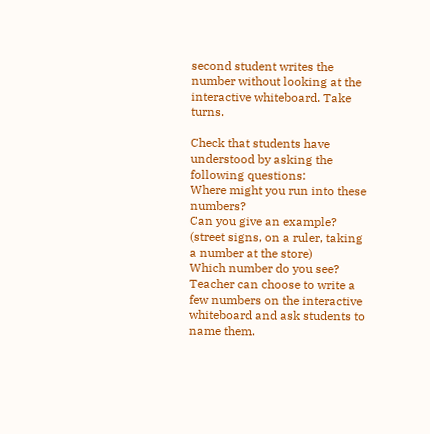second student writes the number without looking at the interactive whiteboard. Take turns.

Check that students have understood by asking the following questions:
Where might you run into these numbers?
Can you give an example? (street signs, on a ruler, taking a number at the store)
Which number do you see? Teacher can choose to write a few numbers on the interactive whiteboard and ask students to name them.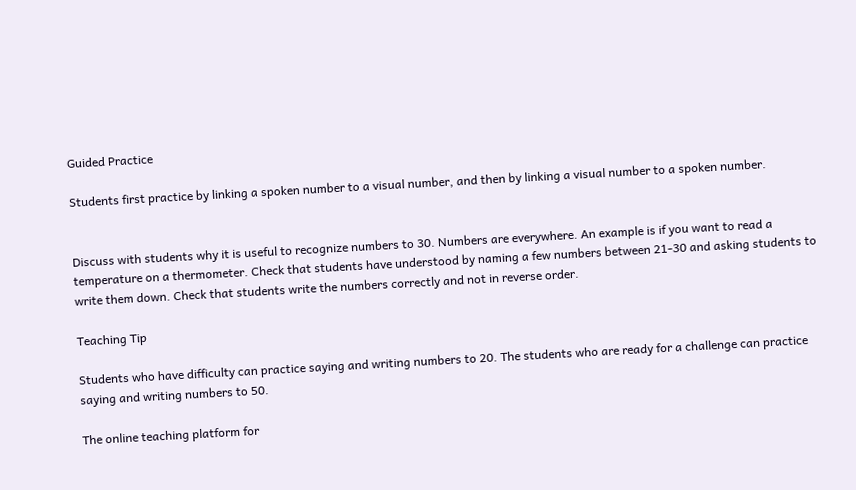Guided Practice

Students first practice by linking a spoken number to a visual number, and then by linking a visual number to a spoken number.


Discuss with students why it is useful to recognize numbers to 30. Numbers are everywhere. An example is if you want to read a temperature on a thermometer. Check that students have understood by naming a few numbers between 21-30 and asking students to write them down. Check that students write the numbers correctly and not in reverse order.

Teaching Tip

Students who have difficulty can practice saying and writing numbers to 20. The students who are ready for a challenge can practice saying and writing numbers to 50.

The online teaching platform for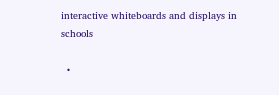interactive whiteboards and displays in schools

  •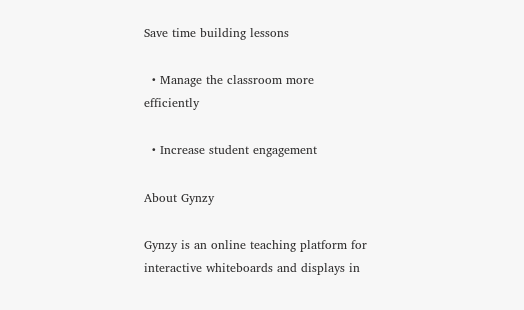Save time building lessons

  • Manage the classroom more efficiently

  • Increase student engagement

About Gynzy

Gynzy is an online teaching platform for interactive whiteboards and displays in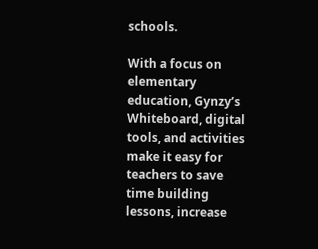schools.

With a focus on elementary education, Gynzy’s Whiteboard, digital tools, and activities make it easy for teachers to save time building lessons, increase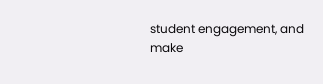student engagement, and make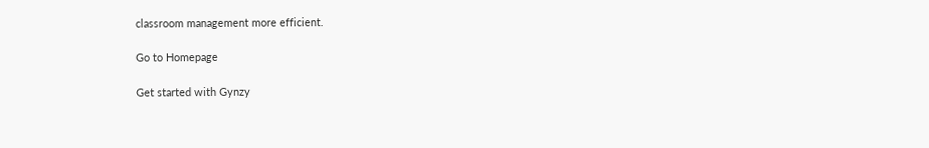classroom management more efficient.

Go to Homepage

Get started with Gynzy